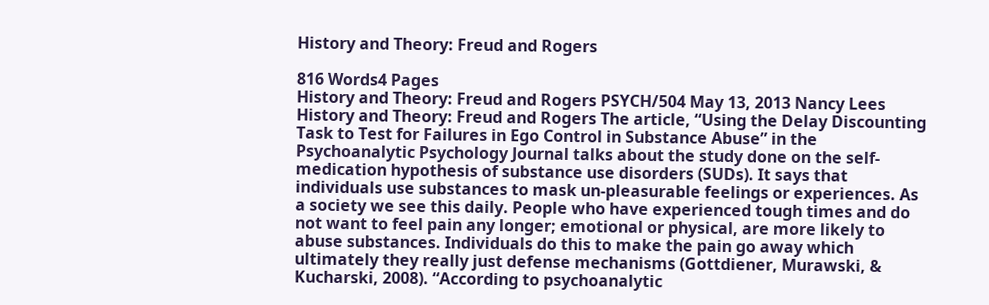History and Theory: Freud and Rogers

816 Words4 Pages
History and Theory: Freud and Rogers PSYCH/504 May 13, 2013 Nancy Lees History and Theory: Freud and Rogers The article, “Using the Delay Discounting Task to Test for Failures in Ego Control in Substance Abuse” in the Psychoanalytic Psychology Journal talks about the study done on the self-medication hypothesis of substance use disorders (SUDs). It says that individuals use substances to mask un-pleasurable feelings or experiences. As a society we see this daily. People who have experienced tough times and do not want to feel pain any longer; emotional or physical, are more likely to abuse substances. Individuals do this to make the pain go away which ultimately they really just defense mechanisms (Gottdiener, Murawski, & Kucharski, 2008). “According to psychoanalytic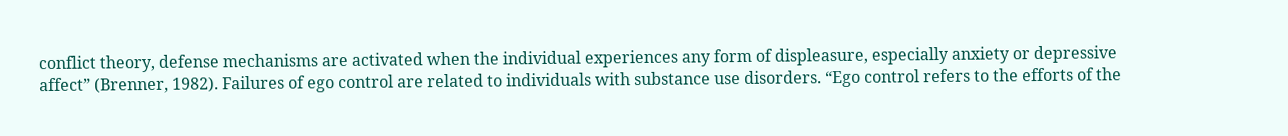conflict theory, defense mechanisms are activated when the individual experiences any form of displeasure, especially anxiety or depressive affect” (Brenner, 1982). Failures of ego control are related to individuals with substance use disorders. “Ego control refers to the efforts of the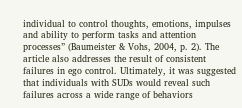individual to control thoughts, emotions, impulses and ability to perform tasks and attention processes” (Baumeister & Vohs, 2004, p. 2). The article also addresses the result of consistent failures in ego control. Ultimately, it was suggested that individuals with SUDs would reveal such failures across a wide range of behaviors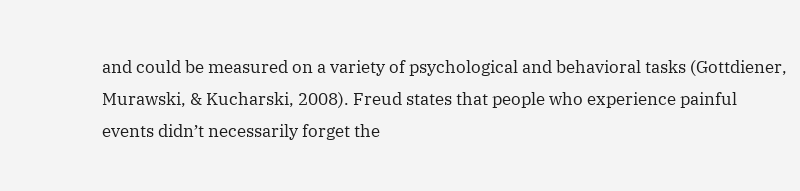and could be measured on a variety of psychological and behavioral tasks (Gottdiener, Murawski, & Kucharski, 2008). Freud states that people who experience painful events didn’t necessarily forget the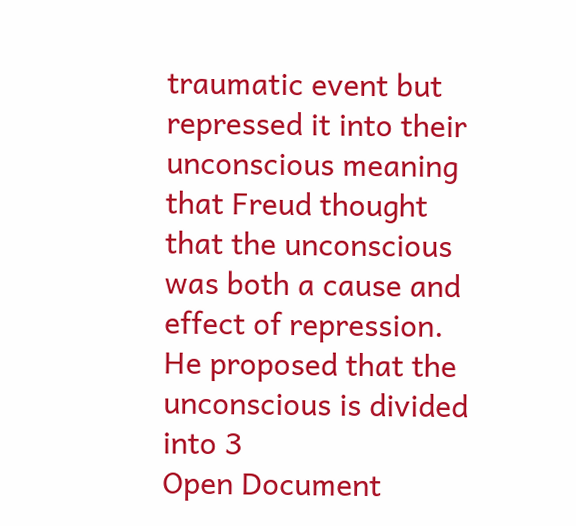traumatic event but repressed it into their unconscious meaning that Freud thought that the unconscious was both a cause and effect of repression. He proposed that the unconscious is divided into 3
Open Document